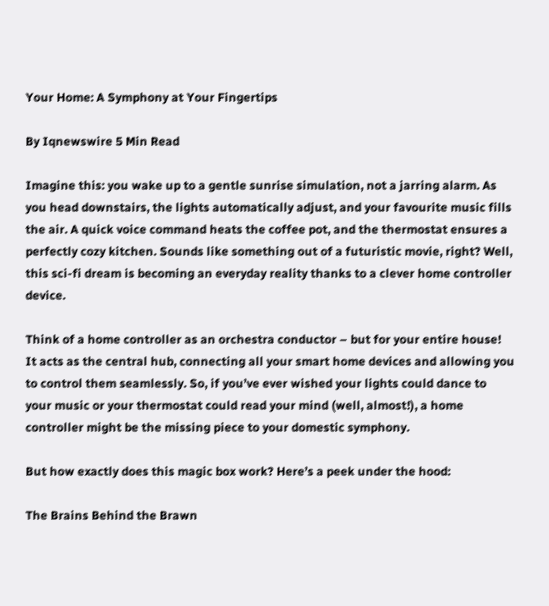Your Home: A Symphony at Your Fingertips

By Iqnewswire 5 Min Read

Imagine this: you wake up to a gentle sunrise simulation, not a jarring alarm. As you head downstairs, the lights automatically adjust, and your favourite music fills the air. A quick voice command heats the coffee pot, and the thermostat ensures a perfectly cozy kitchen. Sounds like something out of a futuristic movie, right? Well, this sci-fi dream is becoming an everyday reality thanks to a clever home controller device.

Think of a home controller as an orchestra conductor – but for your entire house! It acts as the central hub, connecting all your smart home devices and allowing you to control them seamlessly. So, if you’ve ever wished your lights could dance to your music or your thermostat could read your mind (well, almost!), a home controller might be the missing piece to your domestic symphony.

But how exactly does this magic box work? Here’s a peek under the hood:

The Brains Behind the Brawn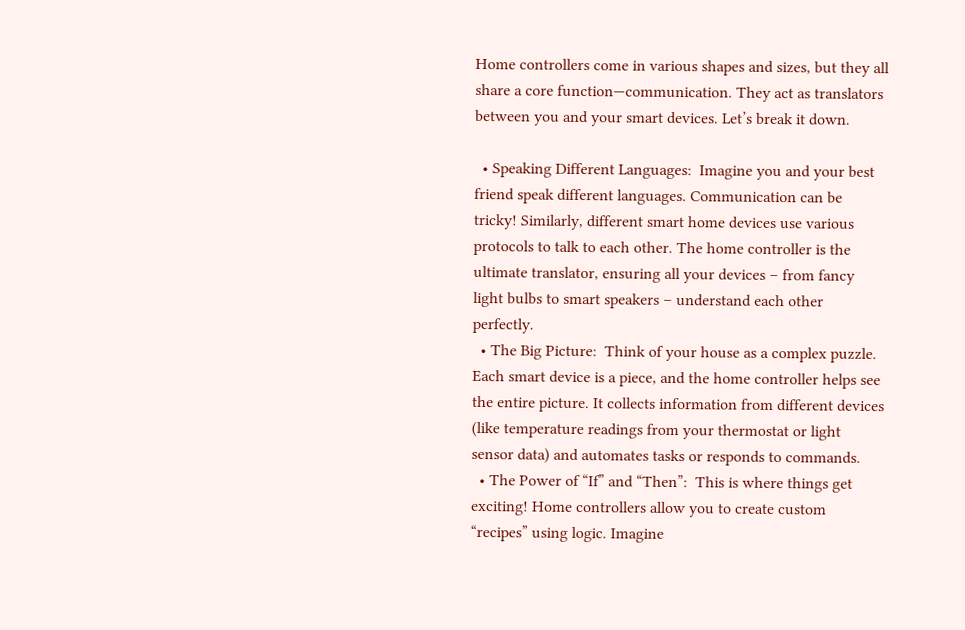Home controllers come in various shapes and sizes, but they all share a core function—communication. They act as translators between you and your smart devices. Let’s break it down.

  • Speaking Different Languages:  Imagine you and your best friend speak different languages. Communication can be tricky! Similarly, different smart home devices use various protocols to talk to each other. The home controller is the ultimate translator, ensuring all your devices – from fancy light bulbs to smart speakers – understand each other perfectly.
  • The Big Picture:  Think of your house as a complex puzzle. Each smart device is a piece, and the home controller helps see the entire picture. It collects information from different devices (like temperature readings from your thermostat or light sensor data) and automates tasks or responds to commands.
  • The Power of “If” and “Then”:  This is where things get exciting! Home controllers allow you to create custom “recipes” using logic. Imagine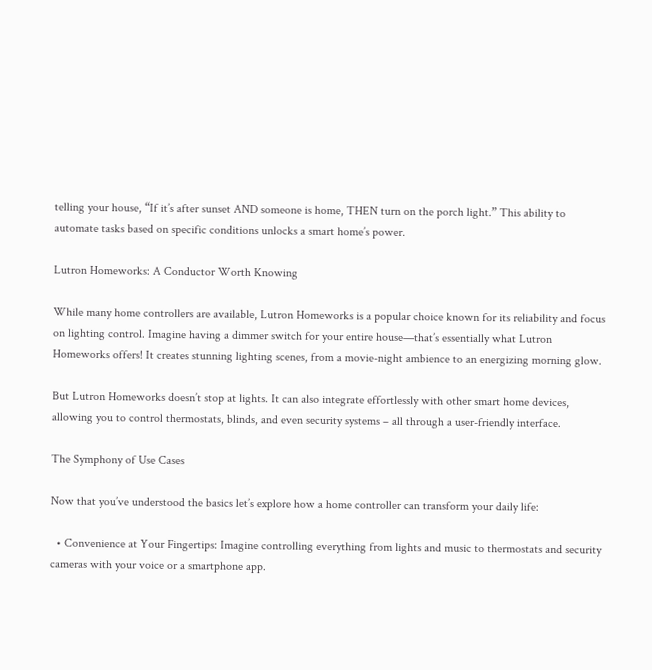telling your house, “If it’s after sunset AND someone is home, THEN turn on the porch light.” This ability to automate tasks based on specific conditions unlocks a smart home’s power.

Lutron Homeworks: A Conductor Worth Knowing

While many home controllers are available, Lutron Homeworks is a popular choice known for its reliability and focus on lighting control. Imagine having a dimmer switch for your entire house—that’s essentially what Lutron Homeworks offers! It creates stunning lighting scenes, from a movie-night ambience to an energizing morning glow.

But Lutron Homeworks doesn’t stop at lights. It can also integrate effortlessly with other smart home devices, allowing you to control thermostats, blinds, and even security systems – all through a user-friendly interface.

The Symphony of Use Cases

Now that you’ve understood the basics let’s explore how a home controller can transform your daily life:

  • Convenience at Your Fingertips: Imagine controlling everything from lights and music to thermostats and security cameras with your voice or a smartphone app.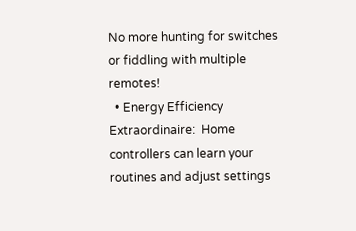No more hunting for switches or fiddling with multiple remotes!
  • Energy Efficiency Extraordinaire:  Home controllers can learn your routines and adjust settings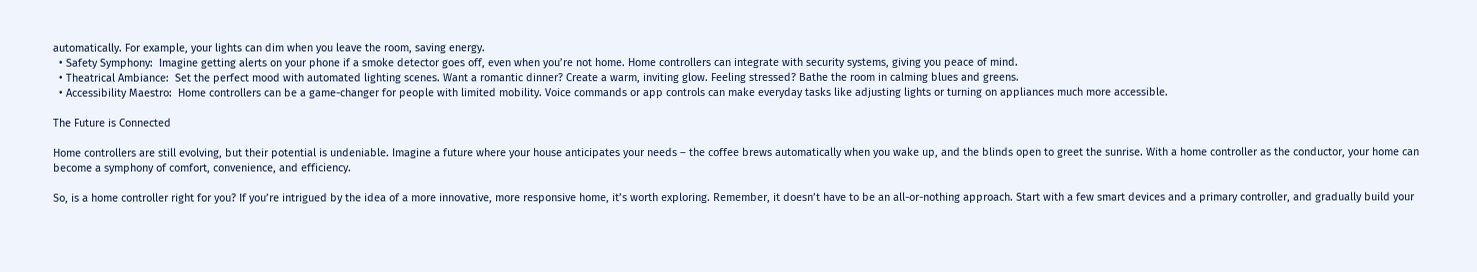automatically. For example, your lights can dim when you leave the room, saving energy.
  • Safety Symphony:  Imagine getting alerts on your phone if a smoke detector goes off, even when you’re not home. Home controllers can integrate with security systems, giving you peace of mind.
  • Theatrical Ambiance:  Set the perfect mood with automated lighting scenes. Want a romantic dinner? Create a warm, inviting glow. Feeling stressed? Bathe the room in calming blues and greens.
  • Accessibility Maestro:  Home controllers can be a game-changer for people with limited mobility. Voice commands or app controls can make everyday tasks like adjusting lights or turning on appliances much more accessible.

The Future is Connected

Home controllers are still evolving, but their potential is undeniable. Imagine a future where your house anticipates your needs – the coffee brews automatically when you wake up, and the blinds open to greet the sunrise. With a home controller as the conductor, your home can become a symphony of comfort, convenience, and efficiency.

So, is a home controller right for you? If you’re intrigued by the idea of a more innovative, more responsive home, it’s worth exploring. Remember, it doesn’t have to be an all-or-nothing approach. Start with a few smart devices and a primary controller, and gradually build your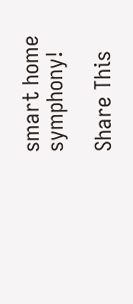smart home symphony!

Share This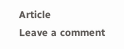Article
Leave a comment